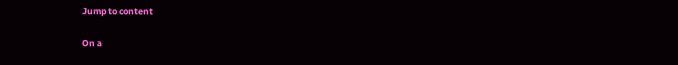Jump to content

On a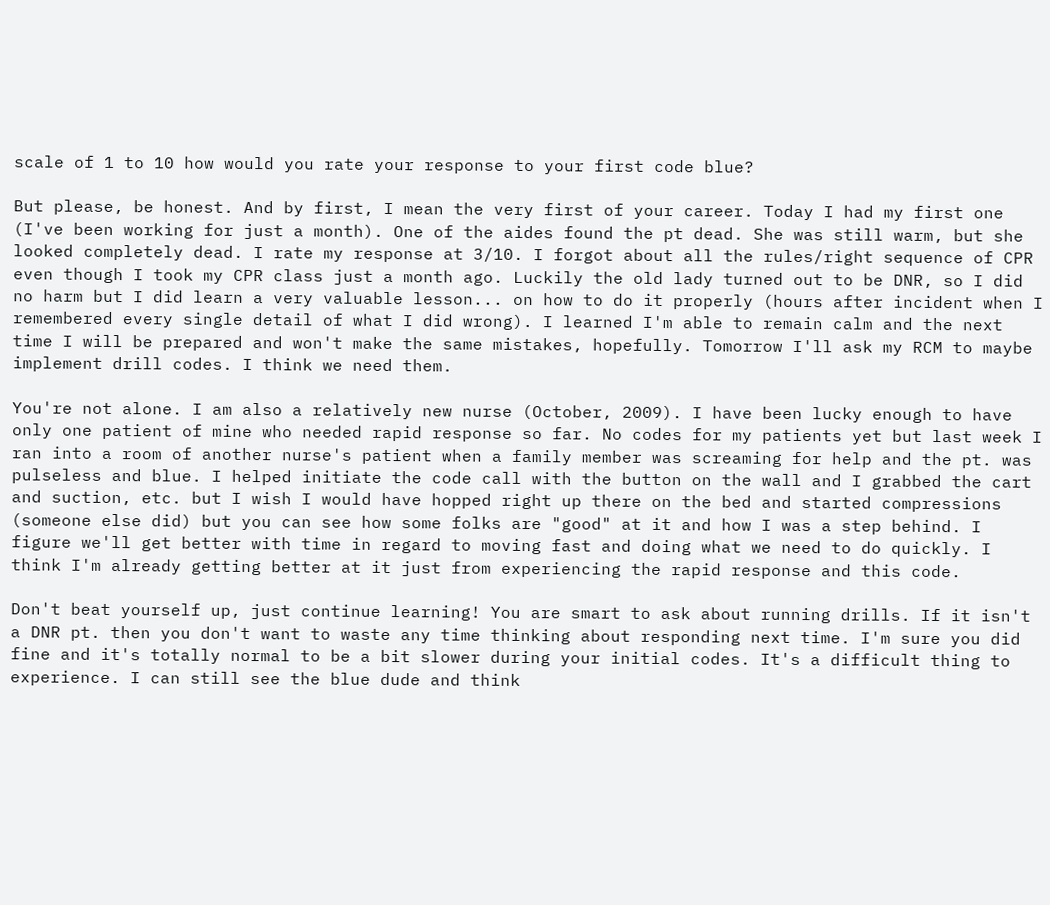scale of 1 to 10 how would you rate your response to your first code blue?

But please, be honest. And by first, I mean the very first of your career. Today I had my first one (I've been working for just a month). One of the aides found the pt dead. She was still warm, but she looked completely dead. I rate my response at 3/10. I forgot about all the rules/right sequence of CPR even though I took my CPR class just a month ago. Luckily the old lady turned out to be DNR, so I did no harm but I did learn a very valuable lesson... on how to do it properly (hours after incident when I remembered every single detail of what I did wrong). I learned I'm able to remain calm and the next time I will be prepared and won't make the same mistakes, hopefully. Tomorrow I'll ask my RCM to maybe implement drill codes. I think we need them.

You're not alone. I am also a relatively new nurse (October, 2009). I have been lucky enough to have only one patient of mine who needed rapid response so far. No codes for my patients yet but last week I ran into a room of another nurse's patient when a family member was screaming for help and the pt. was pulseless and blue. I helped initiate the code call with the button on the wall and I grabbed the cart and suction, etc. but I wish I would have hopped right up there on the bed and started compressions (someone else did) but you can see how some folks are "good" at it and how I was a step behind. I figure we'll get better with time in regard to moving fast and doing what we need to do quickly. I think I'm already getting better at it just from experiencing the rapid response and this code.

Don't beat yourself up, just continue learning! You are smart to ask about running drills. If it isn't a DNR pt. then you don't want to waste any time thinking about responding next time. I'm sure you did fine and it's totally normal to be a bit slower during your initial codes. It's a difficult thing to experience. I can still see the blue dude and think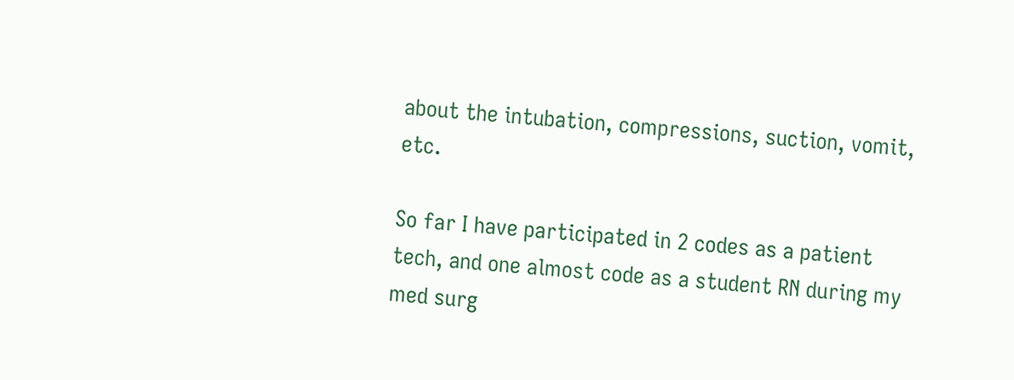about the intubation, compressions, suction, vomit, etc.

So far I have participated in 2 codes as a patient tech, and one almost code as a student RN during my med surg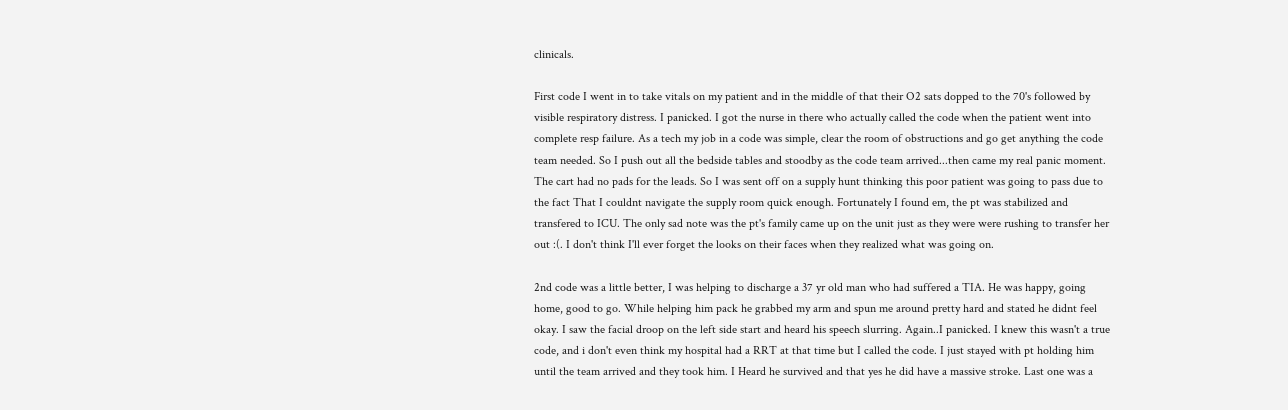clinicals.

First code I went in to take vitals on my patient and in the middle of that their O2 sats dopped to the 70's followed by visible respiratory distress. I panicked. I got the nurse in there who actually called the code when the patient went into complete resp failure. As a tech my job in a code was simple, clear the room of obstructions and go get anything the code team needed. So I push out all the bedside tables and stoodby as the code team arrived...then came my real panic moment. The cart had no pads for the leads. So I was sent off on a supply hunt thinking this poor patient was going to pass due to the fact That I couldnt navigate the supply room quick enough. Fortunately I found em, the pt was stabilized and transfered to ICU. The only sad note was the pt's family came up on the unit just as they were were rushing to transfer her out :(. I don't think I'll ever forget the looks on their faces when they realized what was going on.

2nd code was a little better, I was helping to discharge a 37 yr old man who had suffered a TIA. He was happy, going home, good to go. While helping him pack he grabbed my arm and spun me around pretty hard and stated he didnt feel okay. I saw the facial droop on the left side start and heard his speech slurring. Again..I panicked. I knew this wasn't a true code, and i don't even think my hospital had a RRT at that time but I called the code. I just stayed with pt holding him until the team arrived and they took him. I Heard he survived and that yes he did have a massive stroke. Last one was a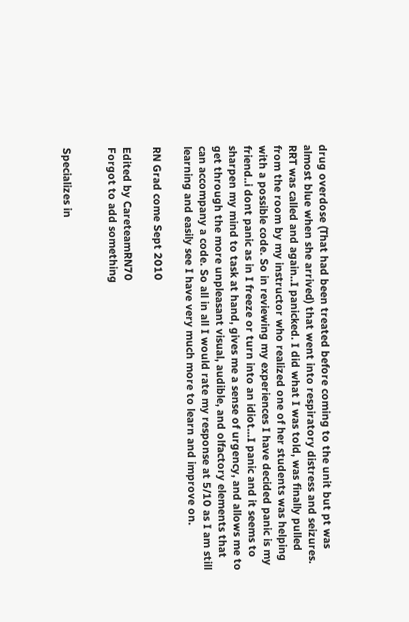drug overdose (That had been treated before coming to the unit but pt was almost blue when she arrived) that went into respiratory distress and seizures. RRT was called and again..I panicked. I did what I was told, was finally pulled from the room by my instructor who realized one of her students was helping with a possible code. So in reviewing my experiences I have decided panic is my friend..i dont panic as in I freeze or turn into an idiot...I panic and it seems to sharpen my mind to task at hand, gives me a sense of urgency, and allows me to get through the more unpleasant visual, audible, and olfactory elements that can accompany a code. So all in all I would rate my response at 5/10 as I am still learning and easily see I have very much more to learn and improve on.

RN Grad come Sept 2010

Edited by CareteamRN70
Forgot to add something


Specializes in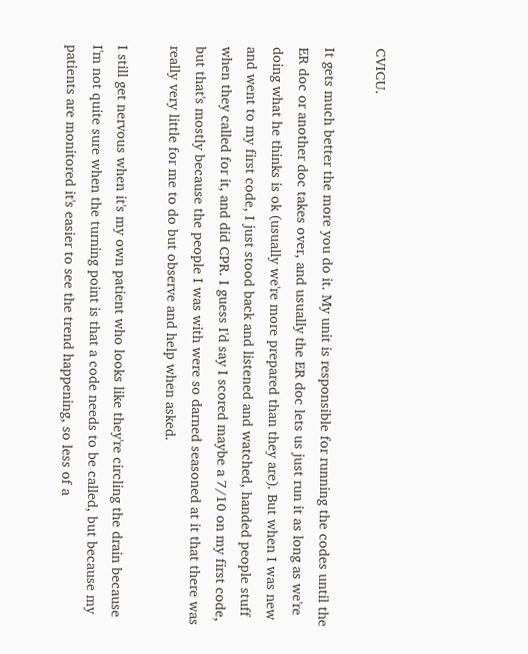CVICU.

It gets much better the more you do it. My unit is responsible for running the codes until the ER doc or another doc takes over, and usually the ER doc lets us just run it as long as we're doing what he thinks is ok (usually we're more prepared than they are). But when I was new and went to my first code, I just stood back and listened and watched, handed people stuff when they called for it, and did CPR. I guess I'd say I scored maybe a 7/10 on my first code, but that's mostly because the people I was with were so darned seasoned at it that there was really very little for me to do but observe and help when asked.

I still get nervous when it's my own patient who looks like they're circling the drain because I'm not quite sure when the turning point is that a code needs to be called, but because my patients are monitored it's easier to see the trend happening, so less of a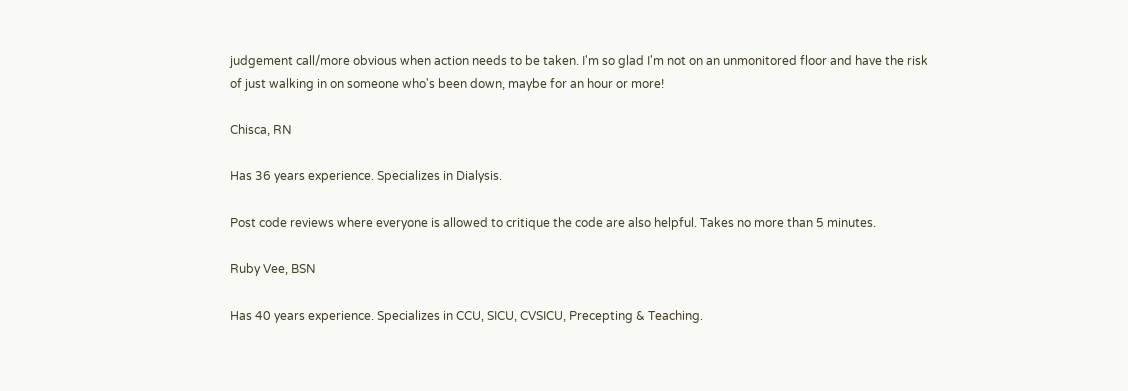judgement call/more obvious when action needs to be taken. I'm so glad I'm not on an unmonitored floor and have the risk of just walking in on someone who's been down, maybe for an hour or more!

Chisca, RN

Has 36 years experience. Specializes in Dialysis.

Post code reviews where everyone is allowed to critique the code are also helpful. Takes no more than 5 minutes.

Ruby Vee, BSN

Has 40 years experience. Specializes in CCU, SICU, CVSICU, Precepting & Teaching.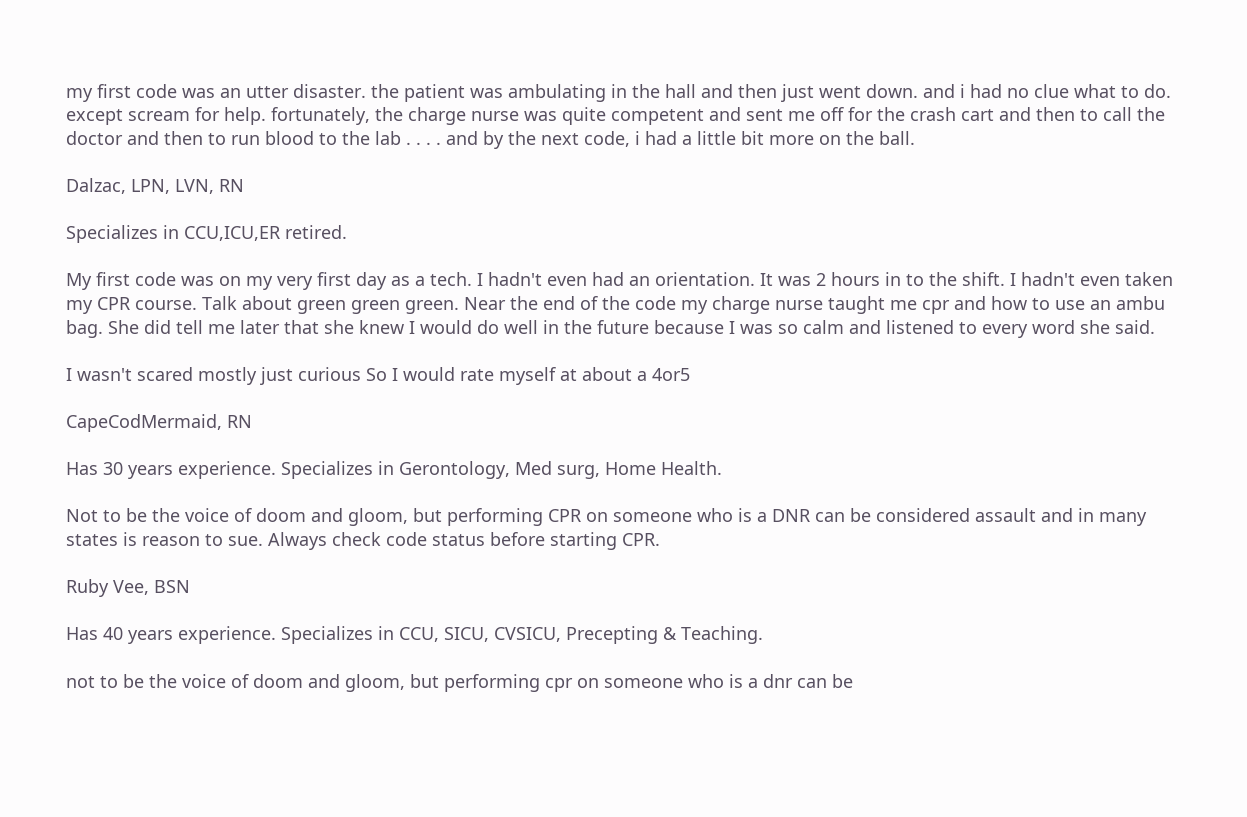my first code was an utter disaster. the patient was ambulating in the hall and then just went down. and i had no clue what to do. except scream for help. fortunately, the charge nurse was quite competent and sent me off for the crash cart and then to call the doctor and then to run blood to the lab . . . . and by the next code, i had a little bit more on the ball.

Dalzac, LPN, LVN, RN

Specializes in CCU,ICU,ER retired.

My first code was on my very first day as a tech. I hadn't even had an orientation. It was 2 hours in to the shift. I hadn't even taken my CPR course. Talk about green green green. Near the end of the code my charge nurse taught me cpr and how to use an ambu bag. She did tell me later that she knew I would do well in the future because I was so calm and listened to every word she said.

I wasn't scared mostly just curious So I would rate myself at about a 4or5

CapeCodMermaid, RN

Has 30 years experience. Specializes in Gerontology, Med surg, Home Health.

Not to be the voice of doom and gloom, but performing CPR on someone who is a DNR can be considered assault and in many states is reason to sue. Always check code status before starting CPR.

Ruby Vee, BSN

Has 40 years experience. Specializes in CCU, SICU, CVSICU, Precepting & Teaching.

not to be the voice of doom and gloom, but performing cpr on someone who is a dnr can be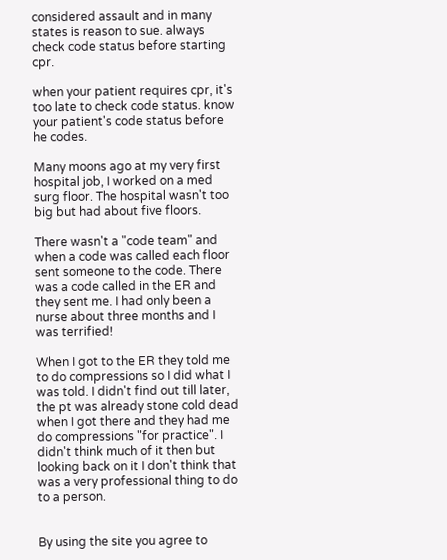considered assault and in many states is reason to sue. always check code status before starting cpr.

when your patient requires cpr, it's too late to check code status. know your patient's code status before he codes.

Many moons ago at my very first hospital job, I worked on a med surg floor. The hospital wasn't too big but had about five floors.

There wasn't a "code team" and when a code was called each floor sent someone to the code. There was a code called in the ER and they sent me. I had only been a nurse about three months and I was terrified!

When I got to the ER they told me to do compressions so I did what I was told. I didn't find out till later, the pt was already stone cold dead when I got there and they had me do compressions "for practice". I didn't think much of it then but looking back on it I don't think that was a very professional thing to do to a person.


By using the site you agree to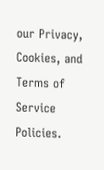our Privacy, Cookies, and Terms of Service Policies.